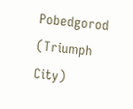Pobedgorod (Triumph City)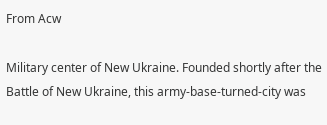From Acw

Military center of New Ukraine. Founded shortly after the Battle of New Ukraine, this army-base-turned-city was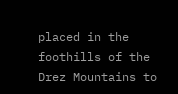placed in the foothills of the Drez Mountains to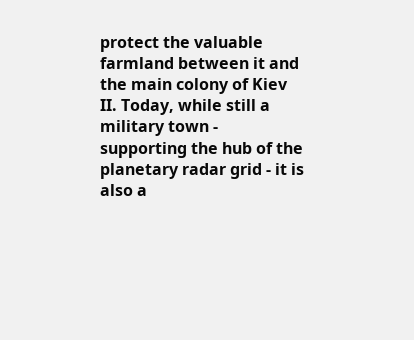protect the valuable farmland between it and the main colony of Kiev II. Today, while still a military town - supporting the hub of the planetary radar grid - it is also a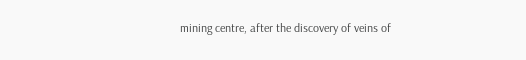mining centre, after the discovery of veins of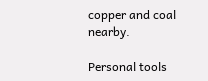copper and coal nearby.

Personal tools